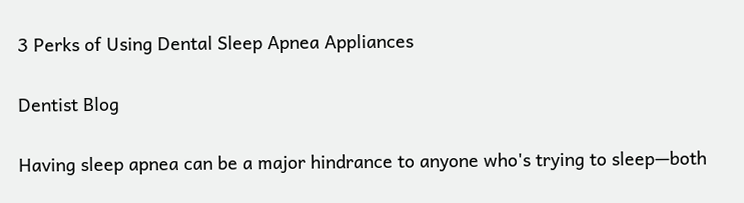3 Perks of Using Dental Sleep Apnea Appliances

Dentist Blog

Having sleep apnea can be a major hindrance to anyone who's trying to sleep—both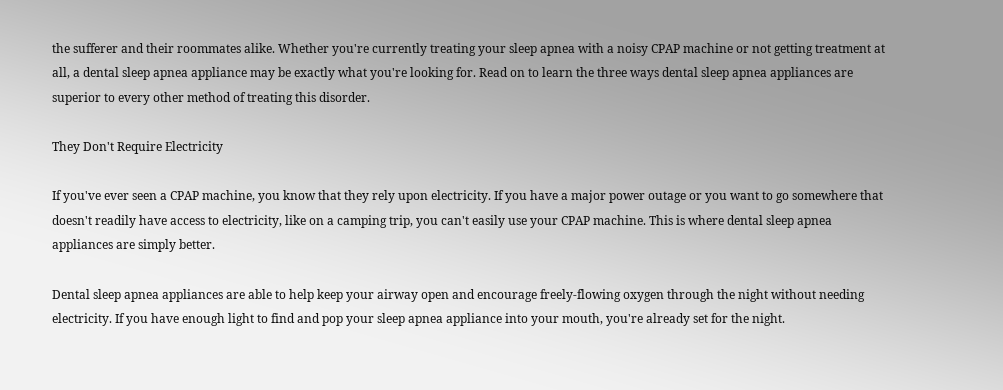the sufferer and their roommates alike. Whether you're currently treating your sleep apnea with a noisy CPAP machine or not getting treatment at all, a dental sleep apnea appliance may be exactly what you're looking for. Read on to learn the three ways dental sleep apnea appliances are superior to every other method of treating this disorder.

They Don't Require Electricity

If you've ever seen a CPAP machine, you know that they rely upon electricity. If you have a major power outage or you want to go somewhere that doesn't readily have access to electricity, like on a camping trip, you can't easily use your CPAP machine. This is where dental sleep apnea appliances are simply better.

Dental sleep apnea appliances are able to help keep your airway open and encourage freely-flowing oxygen through the night without needing electricity. If you have enough light to find and pop your sleep apnea appliance into your mouth, you're already set for the night.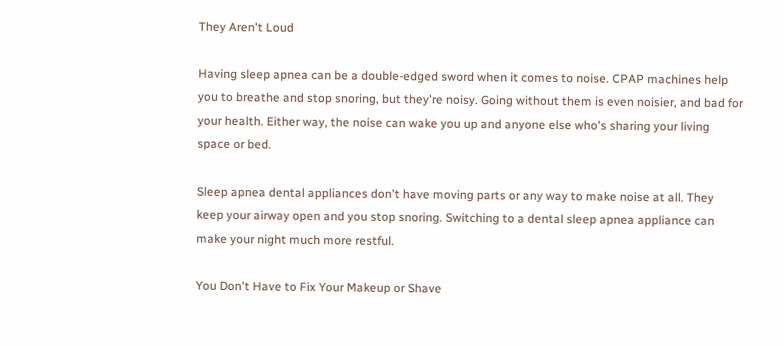They Aren't Loud

Having sleep apnea can be a double-edged sword when it comes to noise. CPAP machines help you to breathe and stop snoring, but they're noisy. Going without them is even noisier, and bad for your health. Either way, the noise can wake you up and anyone else who's sharing your living space or bed.

Sleep apnea dental appliances don't have moving parts or any way to make noise at all. They keep your airway open and you stop snoring. Switching to a dental sleep apnea appliance can make your night much more restful.

You Don't Have to Fix Your Makeup or Shave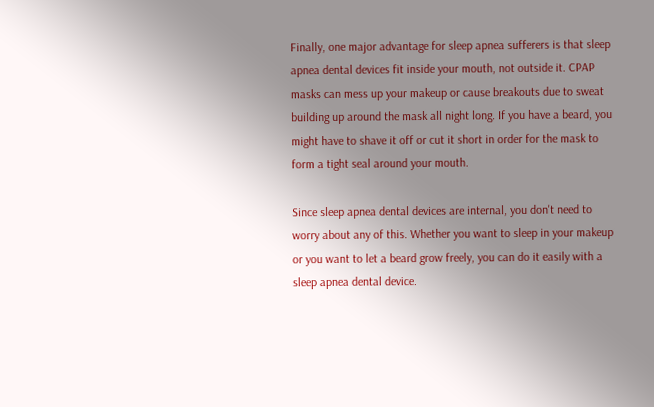Finally, one major advantage for sleep apnea sufferers is that sleep apnea dental devices fit inside your mouth, not outside it. CPAP masks can mess up your makeup or cause breakouts due to sweat building up around the mask all night long. If you have a beard, you might have to shave it off or cut it short in order for the mask to form a tight seal around your mouth.

Since sleep apnea dental devices are internal, you don't need to worry about any of this. Whether you want to sleep in your makeup or you want to let a beard grow freely, you can do it easily with a sleep apnea dental device.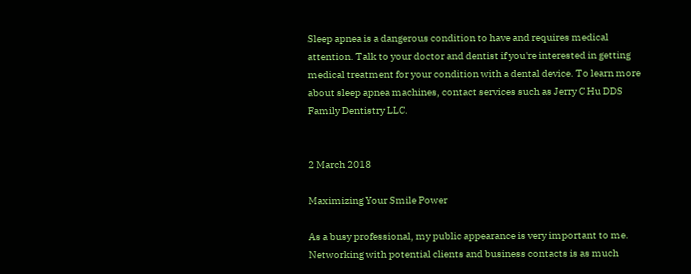Sleep apnea is a dangerous condition to have and requires medical attention. Talk to your doctor and dentist if you're interested in getting medical treatment for your condition with a dental device. To learn more about sleep apnea machines, contact services such as Jerry C Hu DDS Family Dentistry LLC.


2 March 2018

Maximizing Your Smile Power

As a busy professional, my public appearance is very important to me. Networking with potential clients and business contacts is as much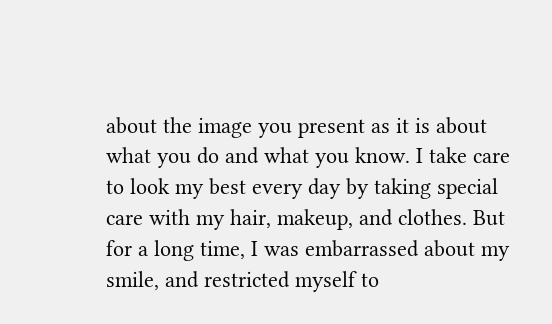about the image you present as it is about what you do and what you know. I take care to look my best every day by taking special care with my hair, makeup, and clothes. But for a long time, I was embarrassed about my smile, and restricted myself to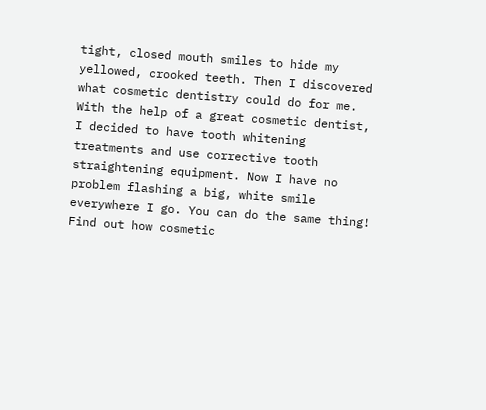tight, closed mouth smiles to hide my yellowed, crooked teeth. Then I discovered what cosmetic dentistry could do for me. With the help of a great cosmetic dentist, I decided to have tooth whitening treatments and use corrective tooth straightening equipment. Now I have no problem flashing a big, white smile everywhere I go. You can do the same thing! Find out how cosmetic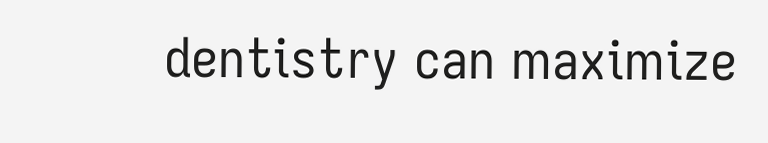dentistry can maximize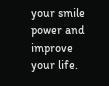your smile power and improve your life.